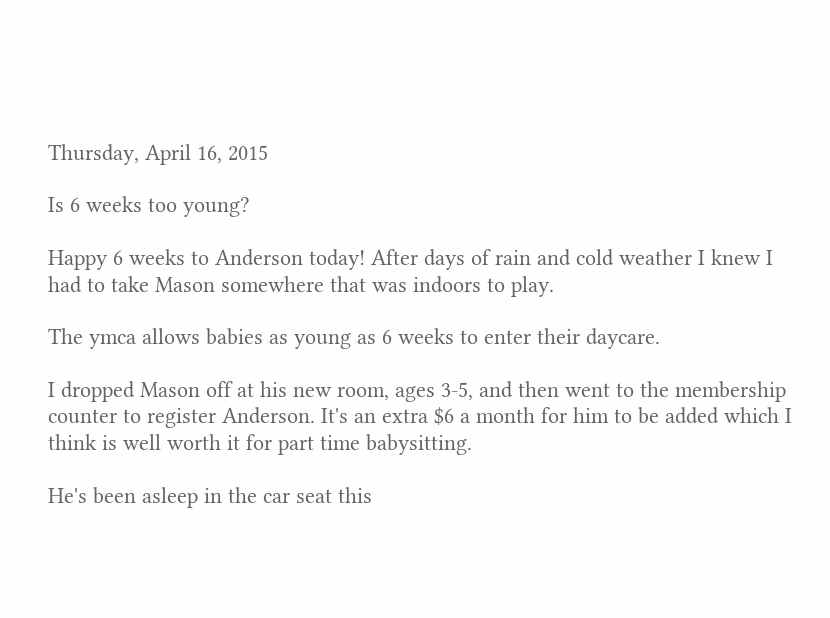Thursday, April 16, 2015

Is 6 weeks too young?

Happy 6 weeks to Anderson today! After days of rain and cold weather I knew I had to take Mason somewhere that was indoors to play.

The ymca allows babies as young as 6 weeks to enter their daycare.

I dropped Mason off at his new room, ages 3-5, and then went to the membership counter to register Anderson. It's an extra $6 a month for him to be added which I think is well worth it for part time babysitting.

He's been asleep in the car seat this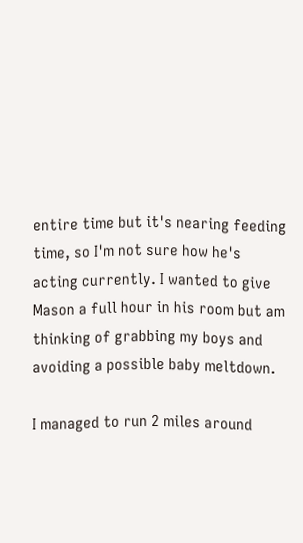entire time but it's nearing feeding time, so I'm not sure how he's acting currently. I wanted to give Mason a full hour in his room but am thinking of grabbing my boys and avoiding a possible baby meltdown.

I managed to run 2 miles around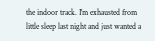the indoor track. I'm exhausted from little sleep last night and just wanted a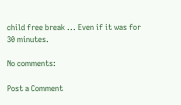child free break ... Even if it was for 30 minutes.

No comments:

Post a Comment